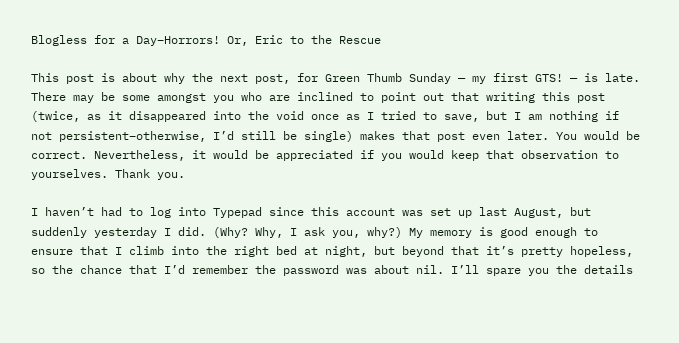Blogless for a Day–Horrors! Or, Eric to the Rescue

This post is about why the next post, for Green Thumb Sunday — my first GTS! — is late. There may be some amongst you who are inclined to point out that writing this post (twice, as it disappeared into the void once as I tried to save, but I am nothing if not persistent–otherwise, I’d still be single) makes that post even later. You would be correct. Nevertheless, it would be appreciated if you would keep that observation to yourselves. Thank you.

I haven’t had to log into Typepad since this account was set up last August, but suddenly yesterday I did. (Why? Why, I ask you, why?) My memory is good enough to ensure that I climb into the right bed at night, but beyond that it’s pretty hopeless, so the chance that I’d remember the password was about nil. I’ll spare you the details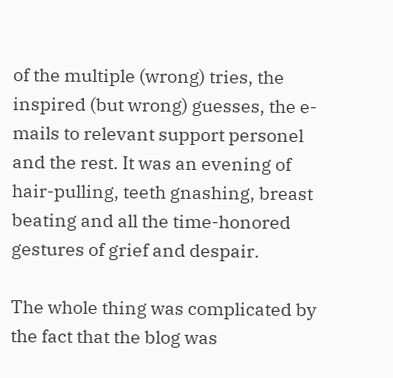of the multiple (wrong) tries, the inspired (but wrong) guesses, the e-mails to relevant support personel and the rest. It was an evening of hair-pulling, teeth gnashing, breast beating and all the time-honored gestures of grief and despair.

The whole thing was complicated by the fact that the blog was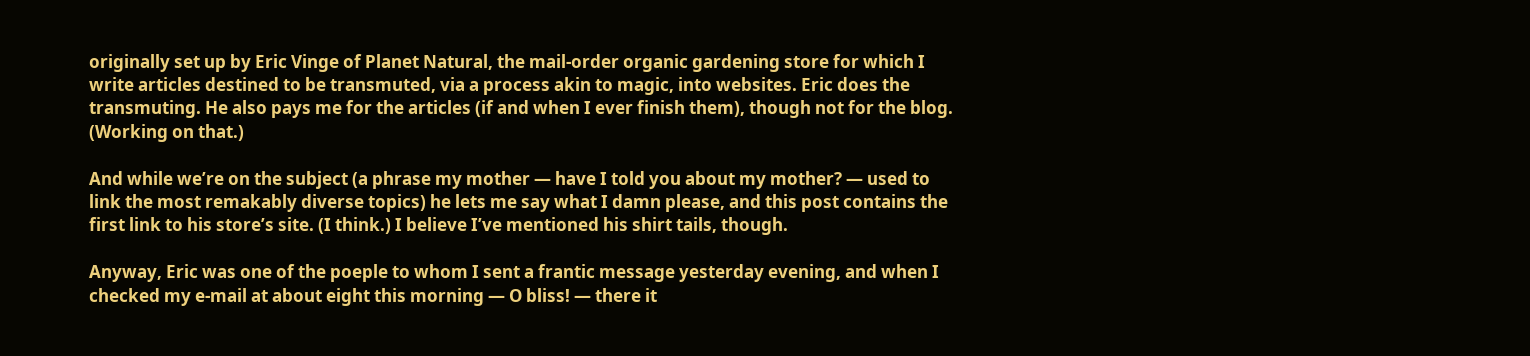originally set up by Eric Vinge of Planet Natural, the mail-order organic gardening store for which I write articles destined to be transmuted, via a process akin to magic, into websites. Eric does the transmuting. He also pays me for the articles (if and when I ever finish them), though not for the blog. (Working on that.)

And while we’re on the subject (a phrase my mother — have I told you about my mother? — used to link the most remakably diverse topics) he lets me say what I damn please, and this post contains the first link to his store’s site. (I think.) I believe I’ve mentioned his shirt tails, though.

Anyway, Eric was one of the poeple to whom I sent a frantic message yesterday evening, and when I checked my e-mail at about eight this morning — O bliss! — there it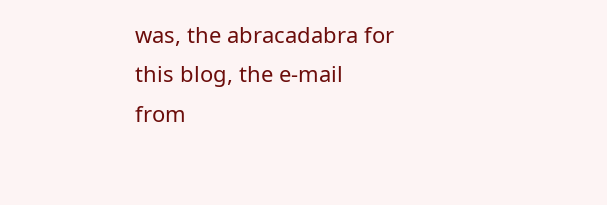was, the abracadabra for this blog, the e-mail from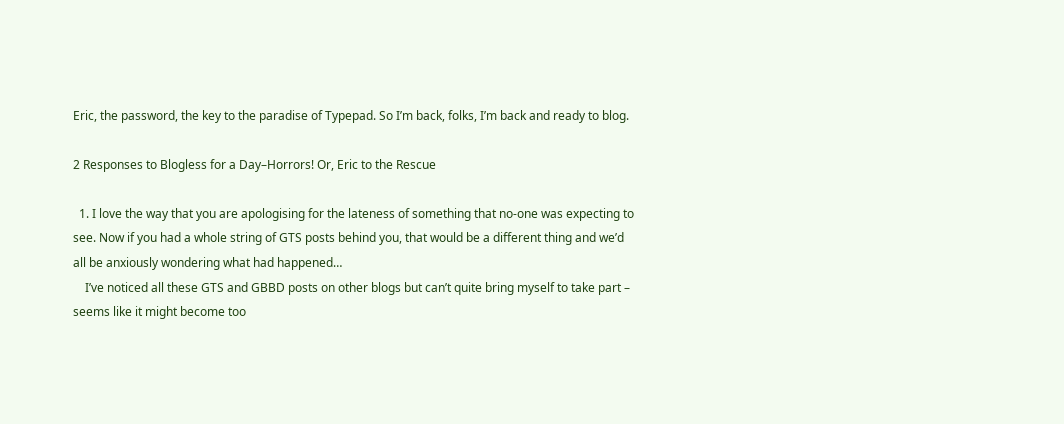Eric, the password, the key to the paradise of Typepad. So I’m back, folks, I’m back and ready to blog.

2 Responses to Blogless for a Day–Horrors! Or, Eric to the Rescue

  1. I love the way that you are apologising for the lateness of something that no-one was expecting to see. Now if you had a whole string of GTS posts behind you, that would be a different thing and we’d all be anxiously wondering what had happened…
    I’ve noticed all these GTS and GBBD posts on other blogs but can’t quite bring myself to take part – seems like it might become too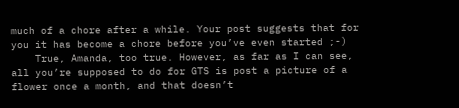much of a chore after a while. Your post suggests that for you it has become a chore before you’ve even started ;-)
    True, Amanda, too true. However, as far as I can see, all you’re supposed to do for GTS is post a picture of a flower once a month, and that doesn’t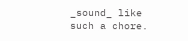_sound_ like such a chore.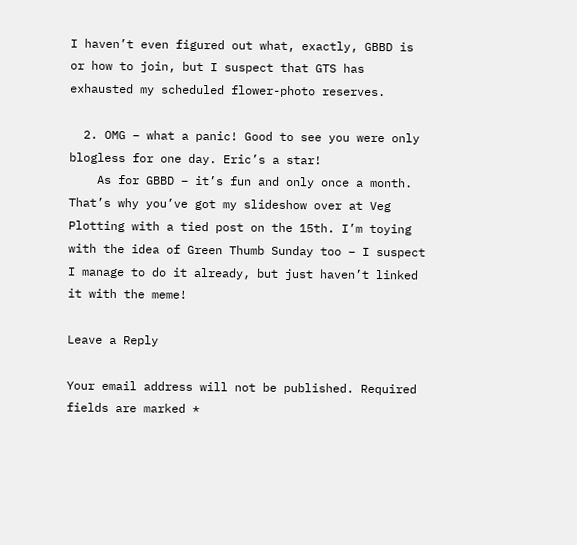I haven’t even figured out what, exactly, GBBD is or how to join, but I suspect that GTS has exhausted my scheduled flower-photo reserves.

  2. OMG – what a panic! Good to see you were only blogless for one day. Eric’s a star!
    As for GBBD – it’s fun and only once a month. That’s why you’ve got my slideshow over at Veg Plotting with a tied post on the 15th. I’m toying with the idea of Green Thumb Sunday too – I suspect I manage to do it already, but just haven’t linked it with the meme!

Leave a Reply

Your email address will not be published. Required fields are marked *